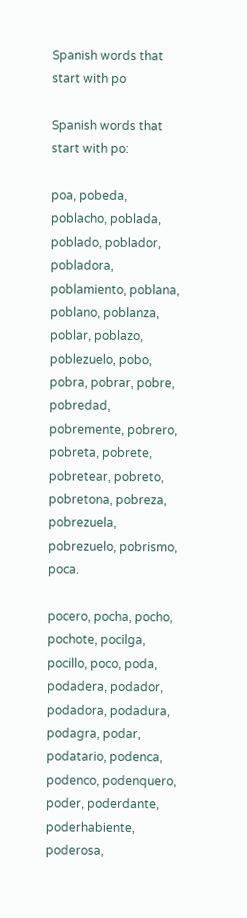Spanish words that start with po

Spanish words that start with po:

poa, pobeda, poblacho, poblada, poblado, poblador, pobladora, poblamiento, poblana, poblano, poblanza, poblar, poblazo, poblezuelo, pobo, pobra, pobrar, pobre, pobredad, pobremente, pobrero, pobreta, pobrete, pobretear, pobreto, pobretona, pobreza, pobrezuela, pobrezuelo, pobrismo, poca.

pocero, pocha, pocho, pochote, pocilga, pocillo, poco, poda, podadera, podador, podadora, podadura, podagra, podar, podatario, podenca, podenco, podenquero, poder, poderdante, poderhabiente, poderosa,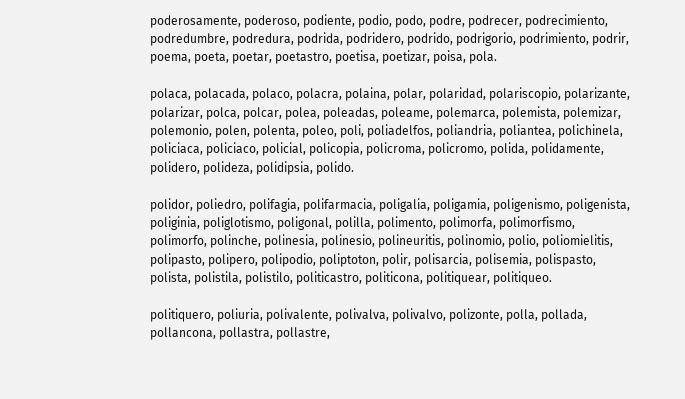poderosamente, poderoso, podiente, podio, podo, podre, podrecer, podrecimiento, podredumbre, podredura, podrida, podridero, podrido, podrigorio, podrimiento, podrir, poema, poeta, poetar, poetastro, poetisa, poetizar, poisa, pola.

polaca, polacada, polaco, polacra, polaina, polar, polaridad, polariscopio, polarizante, polarizar, polca, polcar, polea, poleadas, poleame, polemarca, polemista, polemizar, polemonio, polen, polenta, poleo, poli, poliadelfos, poliandria, poliantea, polichinela, policiaca, policiaco, policial, policopia, policroma, policromo, polida, polidamente, polidero, polideza, polidipsia, polido.

polidor, poliedro, polifagia, polifarmacia, poligalia, poligamia, poligenismo, poligenista, poliginia, poliglotismo, poligonal, polilla, polimento, polimorfa, polimorfismo, polimorfo, polinche, polinesia, polinesio, polineuritis, polinomio, polio, poliomielitis, polipasto, polipero, polipodio, poliptoton, polir, polisarcia, polisemia, polispasto, polista, polistila, polistilo, politicastro, politicona, politiquear, politiqueo.

politiquero, poliuria, polivalente, polivalva, polivalvo, polizonte, polla, pollada, pollancona, pollastra, pollastre,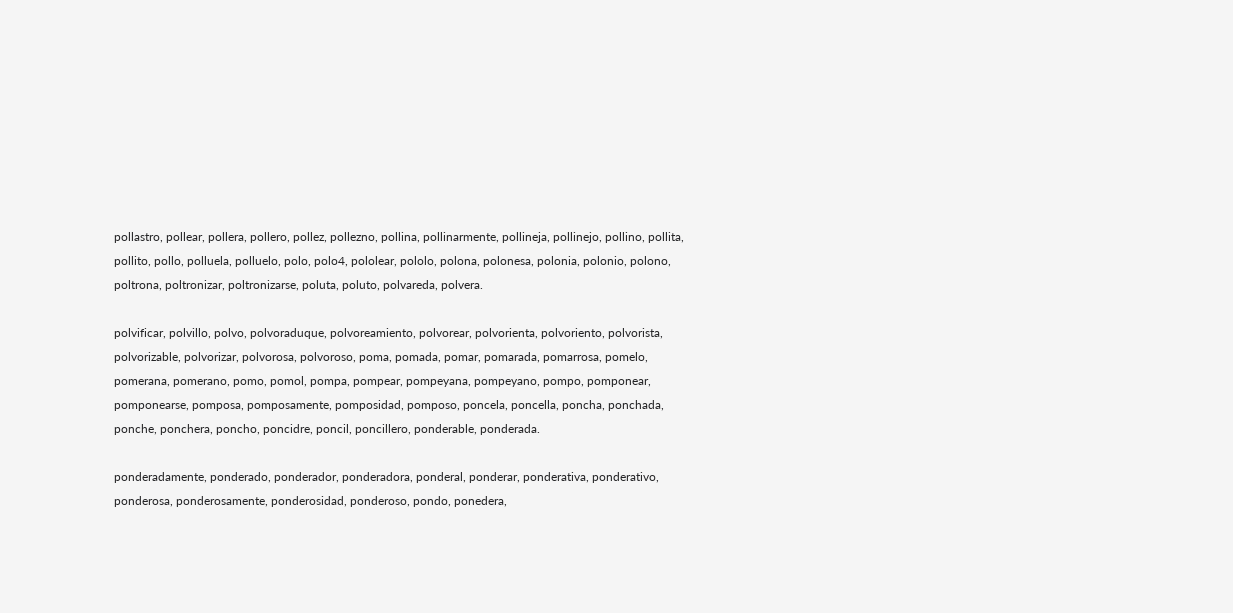pollastro, pollear, pollera, pollero, pollez, pollezno, pollina, pollinarmente, pollineja, pollinejo, pollino, pollita, pollito, pollo, polluela, polluelo, polo, polo4, pololear, pololo, polona, polonesa, polonia, polonio, polono, poltrona, poltronizar, poltronizarse, poluta, poluto, polvareda, polvera.

polvificar, polvillo, polvo, polvoraduque, polvoreamiento, polvorear, polvorienta, polvoriento, polvorista, polvorizable, polvorizar, polvorosa, polvoroso, poma, pomada, pomar, pomarada, pomarrosa, pomelo, pomerana, pomerano, pomo, pomol, pompa, pompear, pompeyana, pompeyano, pompo, pomponear, pomponearse, pomposa, pomposamente, pomposidad, pomposo, poncela, poncella, poncha, ponchada, ponche, ponchera, poncho, poncidre, poncil, poncillero, ponderable, ponderada.

ponderadamente, ponderado, ponderador, ponderadora, ponderal, ponderar, ponderativa, ponderativo, ponderosa, ponderosamente, ponderosidad, ponderoso, pondo, ponedera,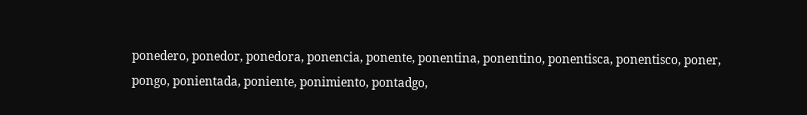ponedero, ponedor, ponedora, ponencia, ponente, ponentina, ponentino, ponentisca, ponentisco, poner, pongo, ponientada, poniente, ponimiento, pontadgo,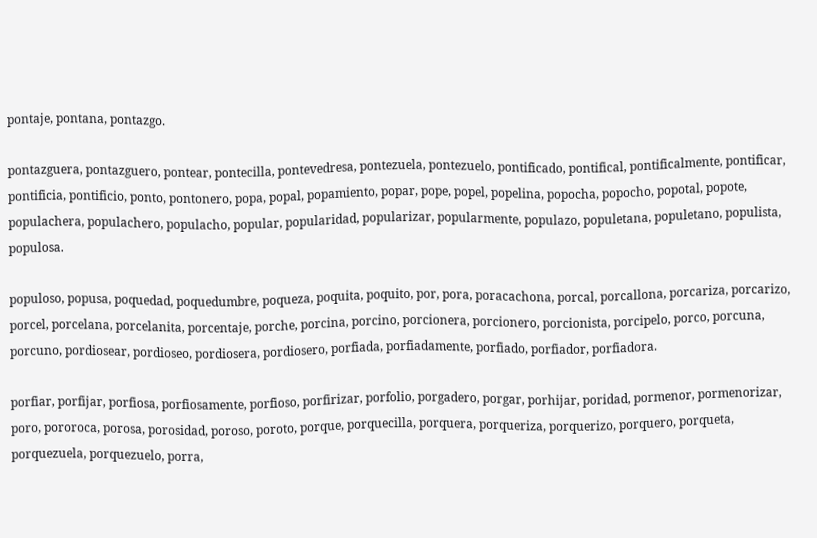pontaje, pontana, pontazgo.

pontazguera, pontazguero, pontear, pontecilla, pontevedresa, pontezuela, pontezuelo, pontificado, pontifical, pontificalmente, pontificar, pontificia, pontificio, ponto, pontonero, popa, popal, popamiento, popar, pope, popel, popelina, popocha, popocho, popotal, popote, populachera, populachero, populacho, popular, popularidad, popularizar, popularmente, populazo, populetana, populetano, populista, populosa.

populoso, popusa, poquedad, poquedumbre, poqueza, poquita, poquito, por, pora, poracachona, porcal, porcallona, porcariza, porcarizo, porcel, porcelana, porcelanita, porcentaje, porche, porcina, porcino, porcionera, porcionero, porcionista, porcipelo, porco, porcuna, porcuno, pordiosear, pordioseo, pordiosera, pordiosero, porfiada, porfiadamente, porfiado, porfiador, porfiadora.

porfiar, porfijar, porfiosa, porfiosamente, porfioso, porfirizar, porfolio, porgadero, porgar, porhijar, poridad, pormenor, pormenorizar, poro, pororoca, porosa, porosidad, poroso, poroto, porque, porquecilla, porquera, porqueriza, porquerizo, porquero, porqueta, porquezuela, porquezuelo, porra,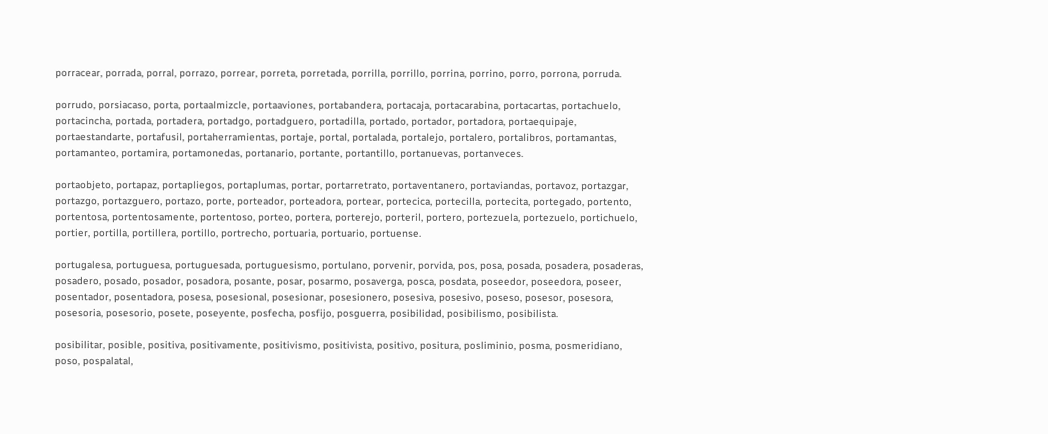porracear, porrada, porral, porrazo, porrear, porreta, porretada, porrilla, porrillo, porrina, porrino, porro, porrona, porruda.

porrudo, porsiacaso, porta, portaalmizcle, portaaviones, portabandera, portacaja, portacarabina, portacartas, portachuelo, portacincha, portada, portadera, portadgo, portadguero, portadilla, portado, portador, portadora, portaequipaje, portaestandarte, portafusil, portaherramientas, portaje, portal, portalada, portalejo, portalero, portalibros, portamantas, portamanteo, portamira, portamonedas, portanario, portante, portantillo, portanuevas, portanveces.

portaobjeto, portapaz, portapliegos, portaplumas, portar, portarretrato, portaventanero, portaviandas, portavoz, portazgar, portazgo, portazguero, portazo, porte, porteador, porteadora, portear, portecica, portecilla, portecita, portegado, portento, portentosa, portentosamente, portentoso, porteo, portera, porterejo, porteril, portero, portezuela, portezuelo, portichuelo, portier, portilla, portillera, portillo, portrecho, portuaria, portuario, portuense.

portugalesa, portuguesa, portuguesada, portuguesismo, portulano, porvenir, porvida, pos, posa, posada, posadera, posaderas, posadero, posado, posador, posadora, posante, posar, posarmo, posaverga, posca, posdata, poseedor, poseedora, poseer, posentador, posentadora, posesa, posesional, posesionar, posesionero, posesiva, posesivo, poseso, posesor, posesora, posesoria, posesorio, posete, poseyente, posfecha, posfijo, posguerra, posibilidad, posibilismo, posibilista.

posibilitar, posible, positiva, positivamente, positivismo, positivista, positivo, positura, posliminio, posma, posmeridiano, poso, pospalatal,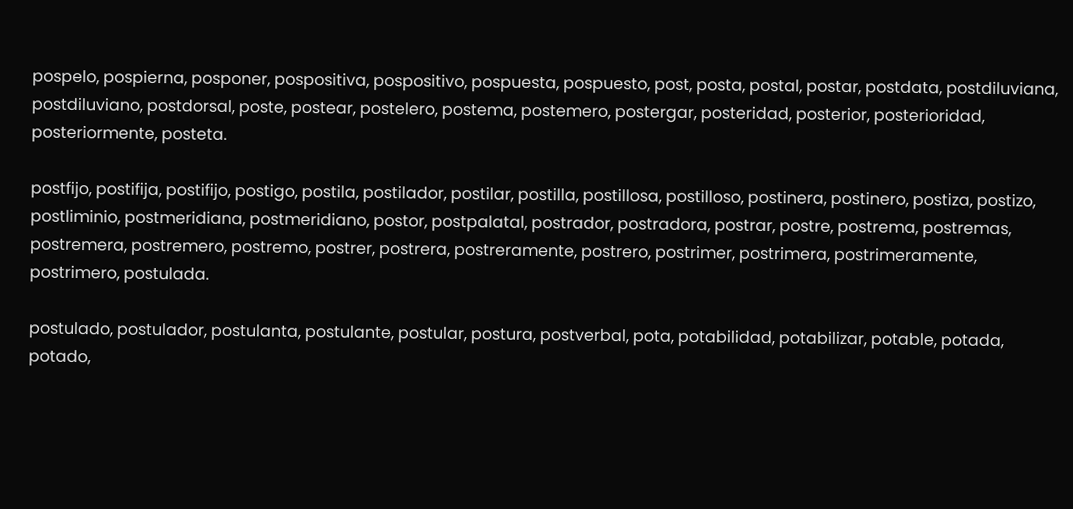pospelo, pospierna, posponer, pospositiva, pospositivo, pospuesta, pospuesto, post, posta, postal, postar, postdata, postdiluviana, postdiluviano, postdorsal, poste, postear, postelero, postema, postemero, postergar, posteridad, posterior, posterioridad, posteriormente, posteta.

postfijo, postifija, postifijo, postigo, postila, postilador, postilar, postilla, postillosa, postilloso, postinera, postinero, postiza, postizo, postliminio, postmeridiana, postmeridiano, postor, postpalatal, postrador, postradora, postrar, postre, postrema, postremas, postremera, postremero, postremo, postrer, postrera, postreramente, postrero, postrimer, postrimera, postrimeramente, postrimero, postulada.

postulado, postulador, postulanta, postulante, postular, postura, postverbal, pota, potabilidad, potabilizar, potable, potada, potado,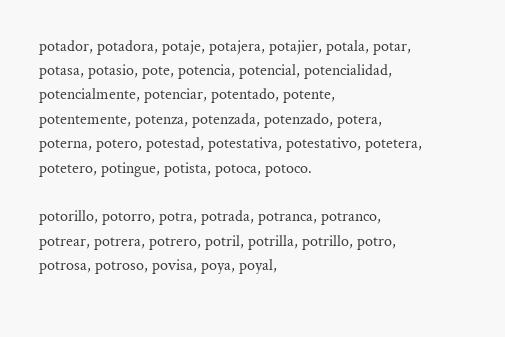potador, potadora, potaje, potajera, potajier, potala, potar, potasa, potasio, pote, potencia, potencial, potencialidad, potencialmente, potenciar, potentado, potente, potentemente, potenza, potenzada, potenzado, potera, poterna, potero, potestad, potestativa, potestativo, potetera, potetero, potingue, potista, potoca, potoco.

potorillo, potorro, potra, potrada, potranca, potranco, potrear, potrera, potrero, potril, potrilla, potrillo, potro, potrosa, potroso, povisa, poya, poyal,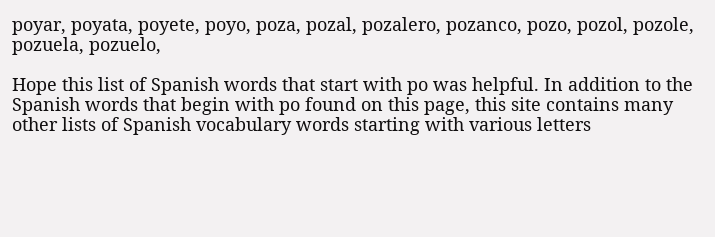poyar, poyata, poyete, poyo, poza, pozal, pozalero, pozanco, pozo, pozol, pozole, pozuela, pozuelo,

Hope this list of Spanish words that start with po was helpful. In addition to the Spanish words that begin with po found on this page, this site contains many other lists of Spanish vocabulary words starting with various letters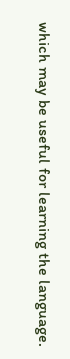which may be useful for learning the language.